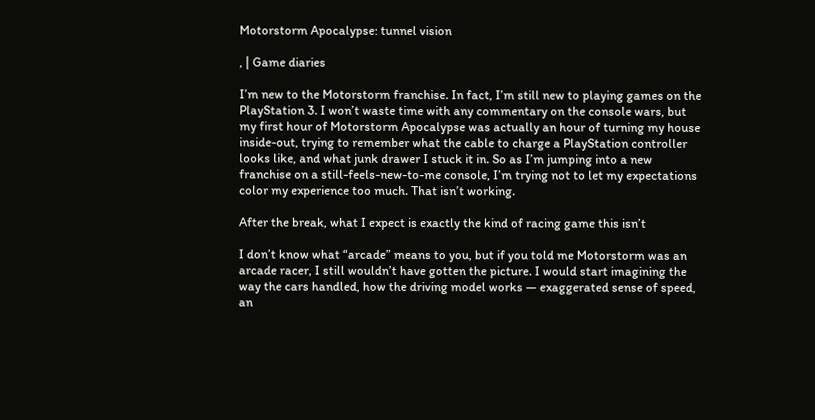Motorstorm Apocalypse: tunnel vision

, | Game diaries

I’m new to the Motorstorm franchise. In fact, I’m still new to playing games on the PlayStation 3. I won’t waste time with any commentary on the console wars, but my first hour of Motorstorm Apocalypse was actually an hour of turning my house inside-out, trying to remember what the cable to charge a PlayStation controller looks like, and what junk drawer I stuck it in. So as I’m jumping into a new franchise on a still-feels-new-to-me console, I’m trying not to let my expectations color my experience too much. That isn’t working.

After the break, what I expect is exactly the kind of racing game this isn’t

I don’t know what “arcade” means to you, but if you told me Motorstorm was an arcade racer, I still wouldn’t have gotten the picture. I would start imagining the way the cars handled, how the driving model works — exaggerated sense of speed, an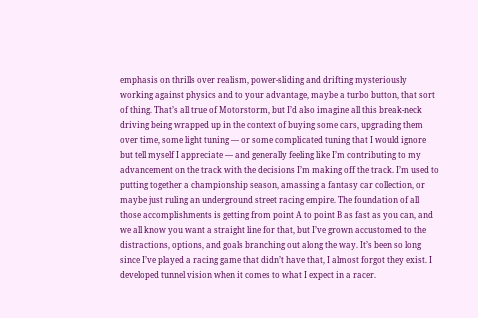emphasis on thrills over realism, power-sliding and drifting mysteriously working against physics and to your advantage, maybe a turbo button, that sort of thing. That’s all true of Motorstorm, but I’d also imagine all this break-neck driving being wrapped up in the context of buying some cars, upgrading them over time, some light tuning — or some complicated tuning that I would ignore but tell myself I appreciate — and generally feeling like I’m contributing to my advancement on the track with the decisions I’m making off the track. I’m used to putting together a championship season, amassing a fantasy car collection, or maybe just ruling an underground street racing empire. The foundation of all those accomplishments is getting from point A to point B as fast as you can, and we all know you want a straight line for that, but I’ve grown accustomed to the distractions, options, and goals branching out along the way. It’s been so long since I’ve played a racing game that didn’t have that, I almost forgot they exist. I developed tunnel vision when it comes to what I expect in a racer.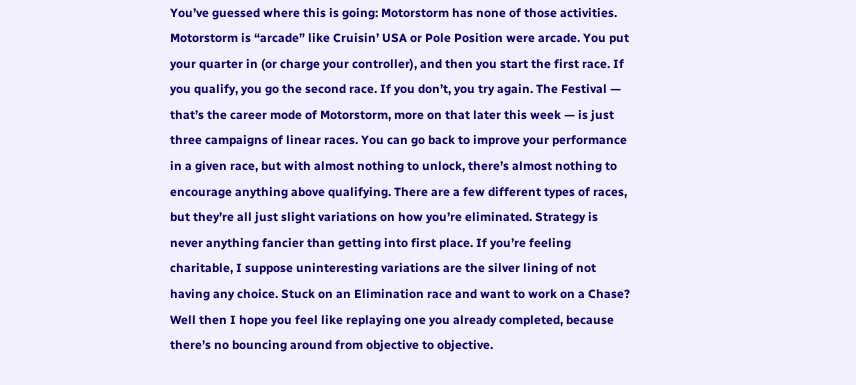You’ve guessed where this is going: Motorstorm has none of those activities. Motorstorm is “arcade” like Cruisin’ USA or Pole Position were arcade. You put your quarter in (or charge your controller), and then you start the first race. If you qualify, you go the second race. If you don’t, you try again. The Festival — that’s the career mode of Motorstorm, more on that later this week — is just three campaigns of linear races. You can go back to improve your performance in a given race, but with almost nothing to unlock, there’s almost nothing to encourage anything above qualifying. There are a few different types of races, but they’re all just slight variations on how you’re eliminated. Strategy is never anything fancier than getting into first place. If you’re feeling charitable, I suppose uninteresting variations are the silver lining of not having any choice. Stuck on an Elimination race and want to work on a Chase? Well then I hope you feel like replaying one you already completed, because there’s no bouncing around from objective to objective.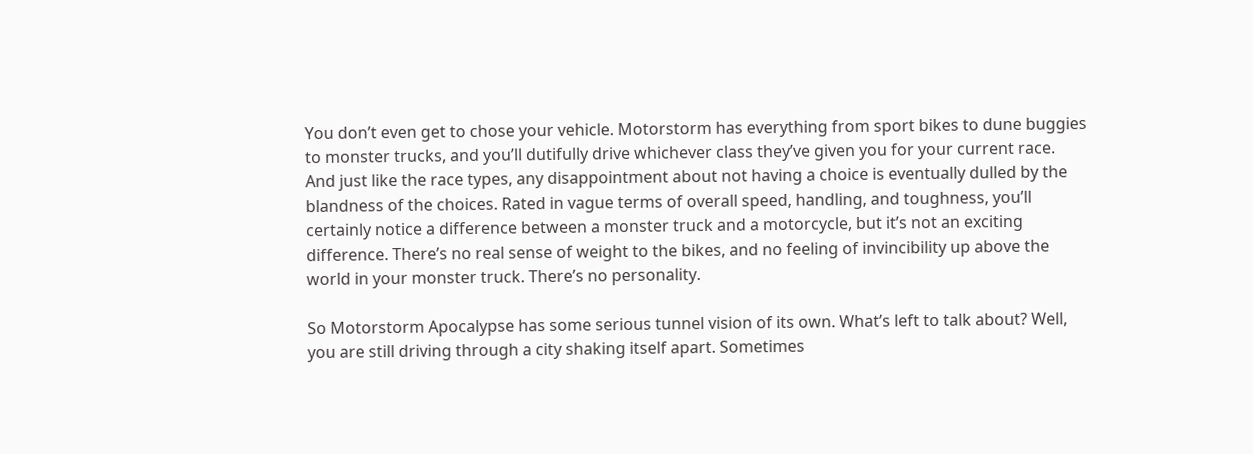You don’t even get to chose your vehicle. Motorstorm has everything from sport bikes to dune buggies to monster trucks, and you’ll dutifully drive whichever class they’ve given you for your current race. And just like the race types, any disappointment about not having a choice is eventually dulled by the blandness of the choices. Rated in vague terms of overall speed, handling, and toughness, you’ll certainly notice a difference between a monster truck and a motorcycle, but it’s not an exciting difference. There’s no real sense of weight to the bikes, and no feeling of invincibility up above the world in your monster truck. There’s no personality.

So Motorstorm Apocalypse has some serious tunnel vision of its own. What’s left to talk about? Well, you are still driving through a city shaking itself apart. Sometimes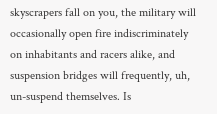skyscrapers fall on you, the military will occasionally open fire indiscriminately on inhabitants and racers alike, and suspension bridges will frequently, uh, un-suspend themselves. Is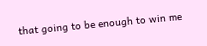that going to be enough to win me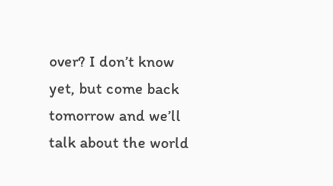over? I don’t know yet, but come back tomorrow and we’ll talk about the world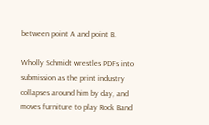between point A and point B.

Wholly Schmidt wrestles PDFs into submission as the print industry collapses around him by day, and moves furniture to play Rock Band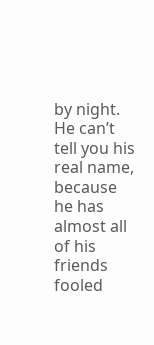by night. He can’t tell you his real name, because he has almost all of his friends fooled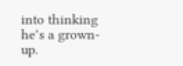into thinking he’s a grown-up.